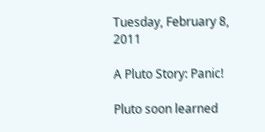Tuesday, February 8, 2011

A Pluto Story: Panic!

Pluto soon learned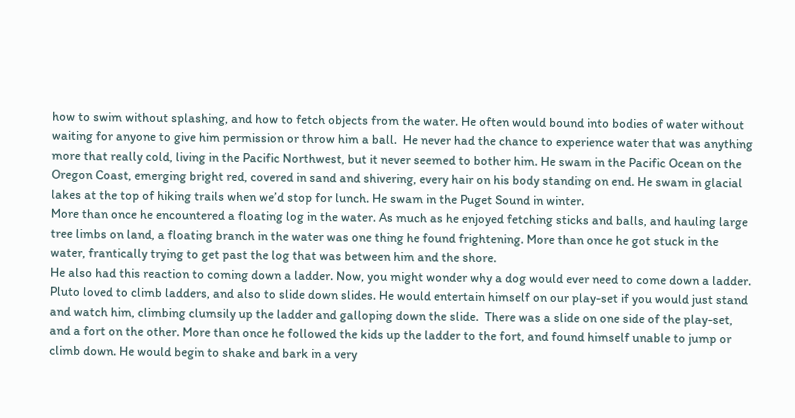how to swim without splashing, and how to fetch objects from the water. He often would bound into bodies of water without waiting for anyone to give him permission or throw him a ball.  He never had the chance to experience water that was anything more that really cold, living in the Pacific Northwest, but it never seemed to bother him. He swam in the Pacific Ocean on the Oregon Coast, emerging bright red, covered in sand and shivering, every hair on his body standing on end. He swam in glacial lakes at the top of hiking trails when we’d stop for lunch. He swam in the Puget Sound in winter.
More than once he encountered a floating log in the water. As much as he enjoyed fetching sticks and balls, and hauling large tree limbs on land, a floating branch in the water was one thing he found frightening. More than once he got stuck in the water, frantically trying to get past the log that was between him and the shore.
He also had this reaction to coming down a ladder. Now, you might wonder why a dog would ever need to come down a ladder. Pluto loved to climb ladders, and also to slide down slides. He would entertain himself on our play-set if you would just stand and watch him, climbing clumsily up the ladder and galloping down the slide.  There was a slide on one side of the play-set, and a fort on the other. More than once he followed the kids up the ladder to the fort, and found himself unable to jump or climb down. He would begin to shake and bark in a very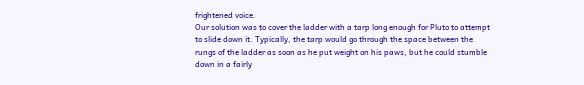frightened voice.
Our solution was to cover the ladder with a tarp long enough for Pluto to attempt to slide down it. Typically, the tarp would go through the space between the rungs of the ladder as soon as he put weight on his paws, but he could stumble down in a fairly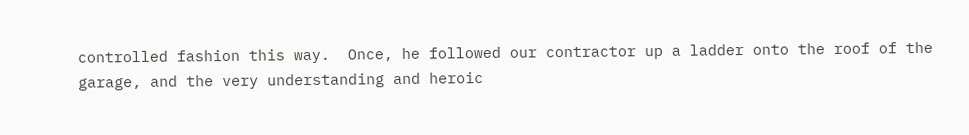controlled fashion this way.  Once, he followed our contractor up a ladder onto the roof of the garage, and the very understanding and heroic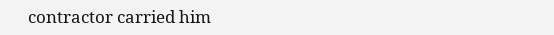contractor carried him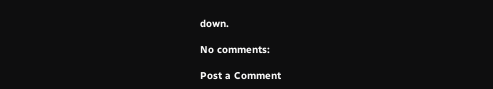down.

No comments:

Post a Comment